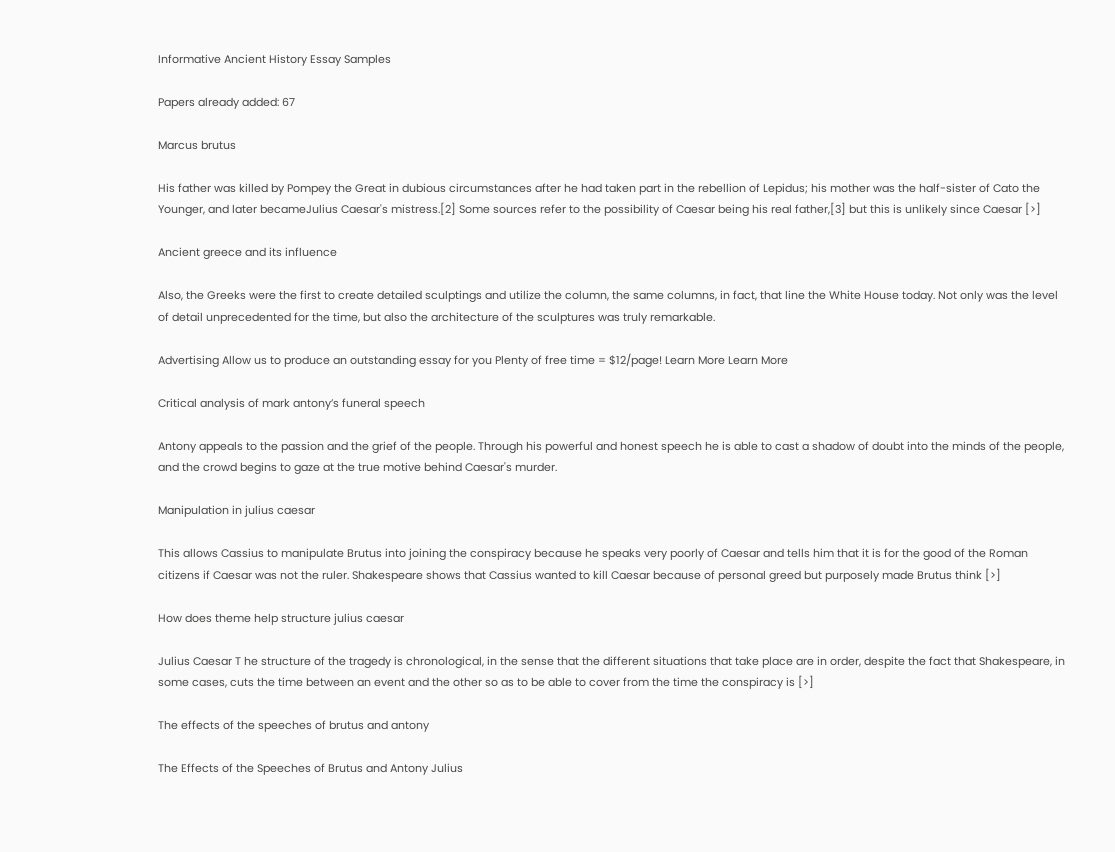Informative Ancient History Essay Samples

Papers already added: 67

Marcus brutus

His father was killed by Pompey the Great in dubious circumstances after he had taken part in the rebellion of Lepidus; his mother was the half-sister of Cato the Younger, and later becameJulius Caesar's mistress.[2] Some sources refer to the possibility of Caesar being his real father,[3] but this is unlikely since Caesar [>]

Ancient greece and its influence

Also, the Greeks were the first to create detailed sculptings and utilize the column, the same columns, in fact, that line the White House today. Not only was the level of detail unprecedented for the time, but also the architecture of the sculptures was truly remarkable.

Advertising Allow us to produce an outstanding essay for you Plenty of free time = $12/page! Learn More Learn More

Critical analysis of mark antony’s funeral speech

Antony appeals to the passion and the grief of the people. Through his powerful and honest speech he is able to cast a shadow of doubt into the minds of the people, and the crowd begins to gaze at the true motive behind Caesar's murder.

Manipulation in julius caesar

This allows Cassius to manipulate Brutus into joining the conspiracy because he speaks very poorly of Caesar and tells him that it is for the good of the Roman citizens if Caesar was not the ruler. Shakespeare shows that Cassius wanted to kill Caesar because of personal greed but purposely made Brutus think [>]

How does theme help structure julius caesar

Julius Caesar T he structure of the tragedy is chronological, in the sense that the different situations that take place are in order, despite the fact that Shakespeare, in some cases, cuts the time between an event and the other so as to be able to cover from the time the conspiracy is [>]

The effects of the speeches of brutus and antony

The Effects of the Speeches of Brutus and Antony Julius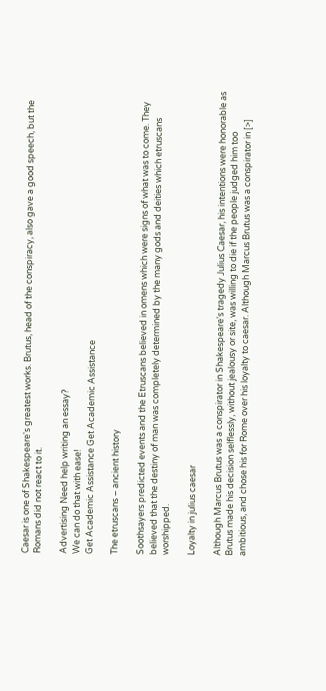Caesar is one of Shakespeare's greatest works. Brutus, head of the conspiracy, also gave a good speech, but the Romans did not react to it.

Advertising Need help writing an essay?
We can do that with ease!
Get Academic Assistance Get Academic Assistance

The etruscans – ancient history

Soothsayers predicted events and the Etruscans believed in omens which were signs of what was to come. They believed that the destiny of man was completely determined by the many gods and deities which etruscans worshipped.

Loyalty in julius caesar

Although Marcus Brutus was a conspirator in Shakespeare's tragedy Julius Caesar, his intentions were honorable as Brutus made his decision selflessly, without jealousy or site, was willing to die if the people judged him too ambitious, and chose his for Rome over his loyalty to caesar. Although Marcus Brutus was a conspirator in [>]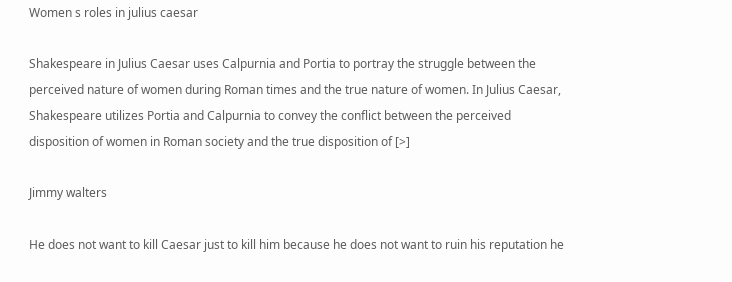Women s roles in julius caesar

Shakespeare in Julius Caesar uses Calpurnia and Portia to portray the struggle between the perceived nature of women during Roman times and the true nature of women. In Julius Caesar, Shakespeare utilizes Portia and Calpurnia to convey the conflict between the perceived disposition of women in Roman society and the true disposition of [>]

Jimmy walters

He does not want to kill Caesar just to kill him because he does not want to ruin his reputation he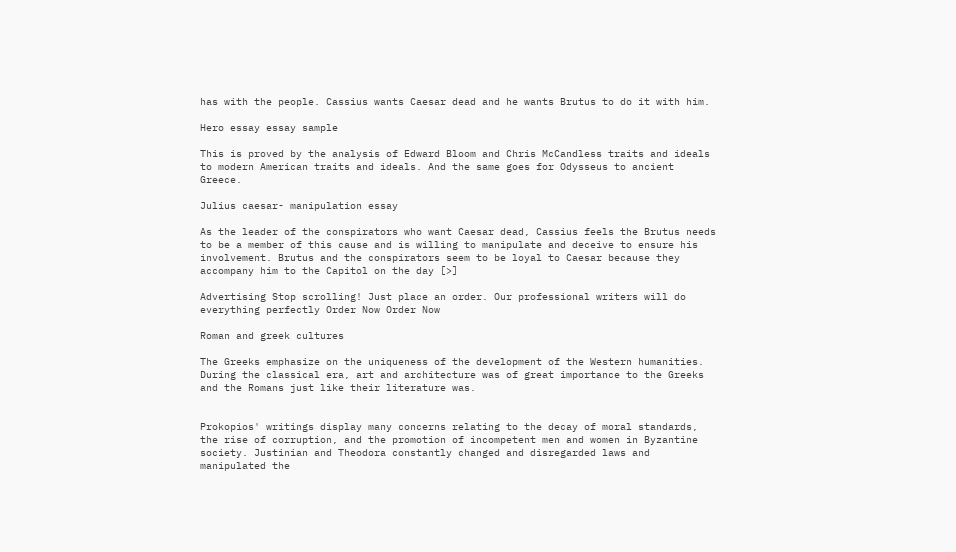has with the people. Cassius wants Caesar dead and he wants Brutus to do it with him.

Hero essay essay sample

This is proved by the analysis of Edward Bloom and Chris McCandless traits and ideals to modern American traits and ideals. And the same goes for Odysseus to ancient Greece.

Julius caesar- manipulation essay

As the leader of the conspirators who want Caesar dead, Cassius feels the Brutus needs to be a member of this cause and is willing to manipulate and deceive to ensure his involvement. Brutus and the conspirators seem to be loyal to Caesar because they accompany him to the Capitol on the day [>]

Advertising Stop scrolling! Just place an order. Our professional writers will do everything perfectly Order Now Order Now

Roman and greek cultures

The Greeks emphasize on the uniqueness of the development of the Western humanities. During the classical era, art and architecture was of great importance to the Greeks and the Romans just like their literature was.


Prokopios' writings display many concerns relating to the decay of moral standards, the rise of corruption, and the promotion of incompetent men and women in Byzantine society. Justinian and Theodora constantly changed and disregarded laws and manipulated the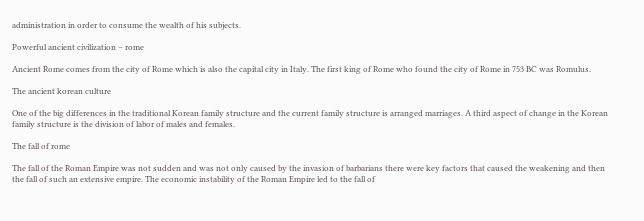administration in order to consume the wealth of his subjects.

Powerful ancient civilization – rome

Ancient Rome comes from the city of Rome which is also the capital city in Italy. The first king of Rome who found the city of Rome in 753 BC was Romulus.

The ancient korean culture

One of the big differences in the traditional Korean family structure and the current family structure is arranged marriages. A third aspect of change in the Korean family structure is the division of labor of males and females.

The fall of rome

The fall of the Roman Empire was not sudden and was not only caused by the invasion of barbarians there were key factors that caused the weakening and then the fall of such an extensive empire. The economic instability of the Roman Empire led to the fall of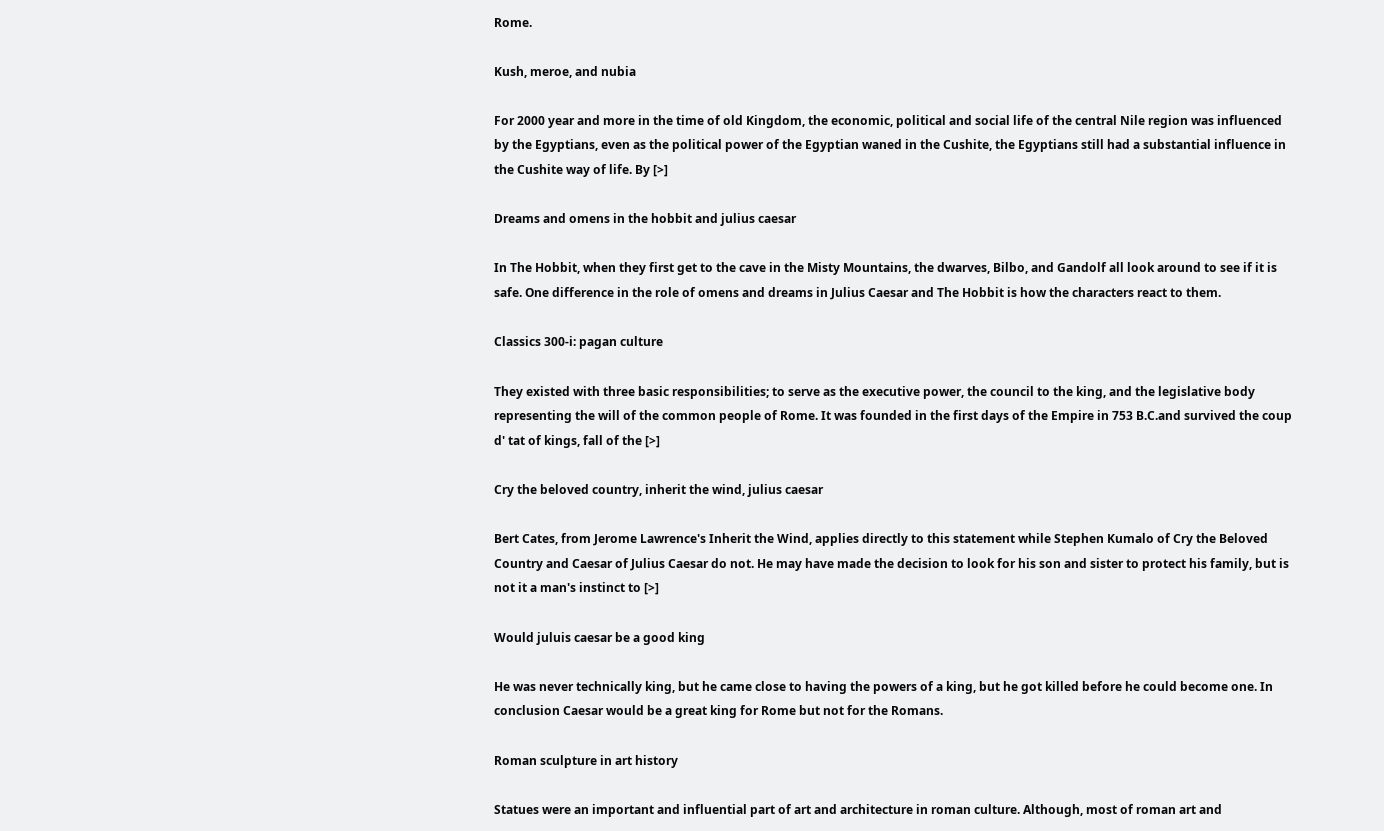Rome.

Kush, meroe, and nubia

For 2000 year and more in the time of old Kingdom, the economic, political and social life of the central Nile region was influenced by the Egyptians, even as the political power of the Egyptian waned in the Cushite, the Egyptians still had a substantial influence in the Cushite way of life. By [>]

Dreams and omens in the hobbit and julius caesar

In The Hobbit, when they first get to the cave in the Misty Mountains, the dwarves, Bilbo, and Gandolf all look around to see if it is safe. One difference in the role of omens and dreams in Julius Caesar and The Hobbit is how the characters react to them.

Classics 300-i: pagan culture

They existed with three basic responsibilities; to serve as the executive power, the council to the king, and the legislative body representing the will of the common people of Rome. It was founded in the first days of the Empire in 753 B.C.and survived the coup d' tat of kings, fall of the [>]

Cry the beloved country, inherit the wind, julius caesar

Bert Cates, from Jerome Lawrence's Inherit the Wind, applies directly to this statement while Stephen Kumalo of Cry the Beloved Country and Caesar of Julius Caesar do not. He may have made the decision to look for his son and sister to protect his family, but is not it a man's instinct to [>]

Would juluis caesar be a good king

He was never technically king, but he came close to having the powers of a king, but he got killed before he could become one. In conclusion Caesar would be a great king for Rome but not for the Romans.

Roman sculpture in art history

Statues were an important and influential part of art and architecture in roman culture. Although, most of roman art and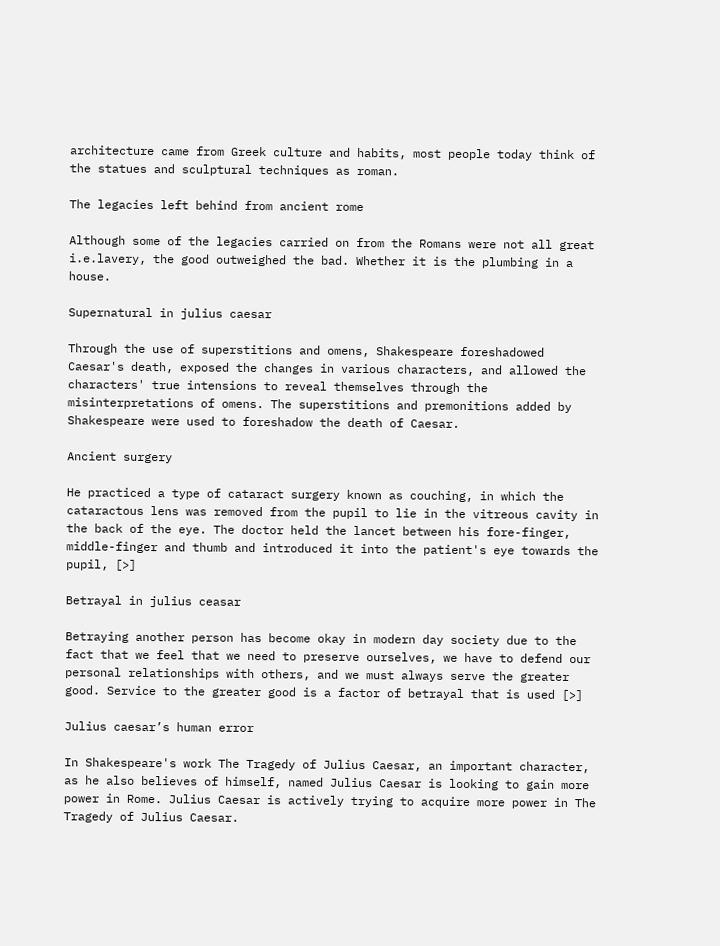architecture came from Greek culture and habits, most people today think of the statues and sculptural techniques as roman.

The legacies left behind from ancient rome

Although some of the legacies carried on from the Romans were not all great i.e.lavery, the good outweighed the bad. Whether it is the plumbing in a house.

Supernatural in julius caesar

Through the use of superstitions and omens, Shakespeare foreshadowed Caesar's death, exposed the changes in various characters, and allowed the characters' true intensions to reveal themselves through the misinterpretations of omens. The superstitions and premonitions added by Shakespeare were used to foreshadow the death of Caesar.

Ancient surgery

He practiced a type of cataract surgery known as couching, in which the cataractous lens was removed from the pupil to lie in the vitreous cavity in the back of the eye. The doctor held the lancet between his fore-finger, middle-finger and thumb and introduced it into the patient's eye towards the pupil, [>]

Betrayal in julius ceasar

Betraying another person has become okay in modern day society due to the fact that we feel that we need to preserve ourselves, we have to defend our personal relationships with others, and we must always serve the greater good. Service to the greater good is a factor of betrayal that is used [>]

Julius caesar’s human error

In Shakespeare's work The Tragedy of Julius Caesar, an important character, as he also believes of himself, named Julius Caesar is looking to gain more power in Rome. Julius Caesar is actively trying to acquire more power in The Tragedy of Julius Caesar.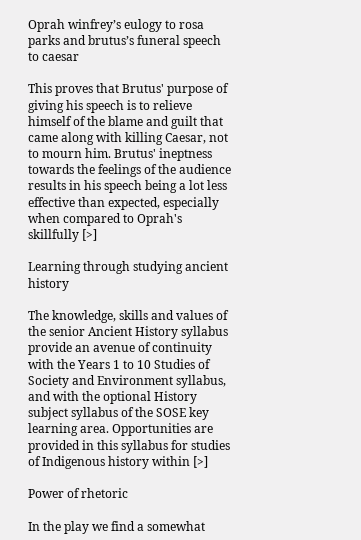Oprah winfrey’s eulogy to rosa parks and brutus’s funeral speech to caesar

This proves that Brutus' purpose of giving his speech is to relieve himself of the blame and guilt that came along with killing Caesar, not to mourn him. Brutus' ineptness towards the feelings of the audience results in his speech being a lot less effective than expected, especially when compared to Oprah's skillfully [>]

Learning through studying ancient history

The knowledge, skills and values of the senior Ancient History syllabus provide an avenue of continuity with the Years 1 to 10 Studies of Society and Environment syllabus, and with the optional History subject syllabus of the SOSE key learning area. Opportunities are provided in this syllabus for studies of Indigenous history within [>]

Power of rhetoric

In the play we find a somewhat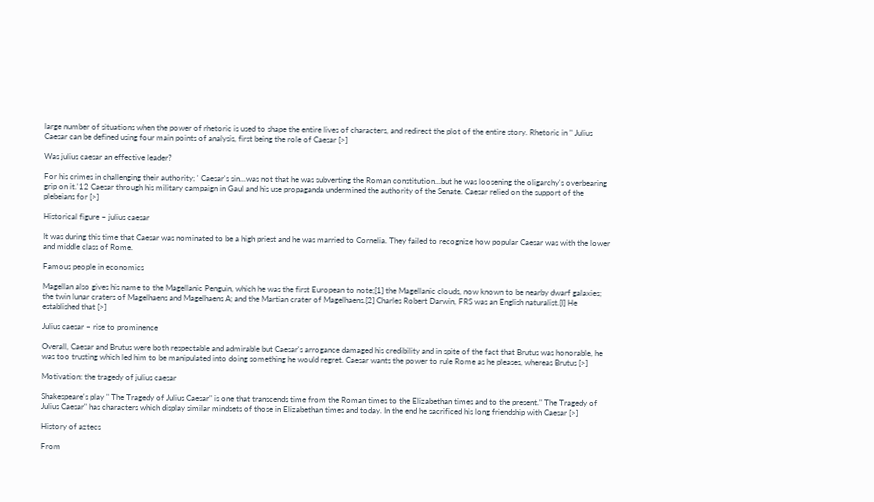large number of situations when the power of rhetoric is used to shape the entire lives of characters, and redirect the plot of the entire story. Rhetoric in " Julius Caesar can be defined using four main points of analysis, first being the role of Caesar [>]

Was julius caesar an effective leader?

For his crimes in challenging their authority; ' Caesar's sin...was not that he was subverting the Roman constitution...but he was loosening the oligarchy's overbearing grip on it.'12 Caesar through his military campaign in Gaul and his use propaganda undermined the authority of the Senate. Caesar relied on the support of the plebeians for [>]

Historical figure – julius caesar

It was during this time that Caesar was nominated to be a high priest and he was married to Cornelia. They failed to recognize how popular Caesar was with the lower and middle class of Rome.

Famous people in economics

Magellan also gives his name to the Magellanic Penguin, which he was the first European to note;[1] the Magellanic clouds, now known to be nearby dwarf galaxies; the twin lunar craters of Magelhaens and Magelhaens A; and the Martian crater of Magelhaens.[2] Charles Robert Darwin, FRS was an English naturalist.[I] He established that [>]

Julius caesar – rise to prominence

Overall, Caesar and Brutus were both respectable and admirable but Caesar's arrogance damaged his credibility and in spite of the fact that Brutus was honorable, he was too trusting which led him to be manipulated into doing something he would regret. Caesar wants the power to rule Rome as he pleases, whereas Brutus [>]

Motivation: the tragedy of julius caesar

Shakespeare's play " The Tragedy of Julius Caesar" is one that transcends time from the Roman times to the Elizabethan times and to the present." The Tragedy of Julius Caesar" has characters which display similar mindsets of those in Elizabethan times and today. In the end he sacrificed his long friendship with Caesar [>]

History of aztecs

From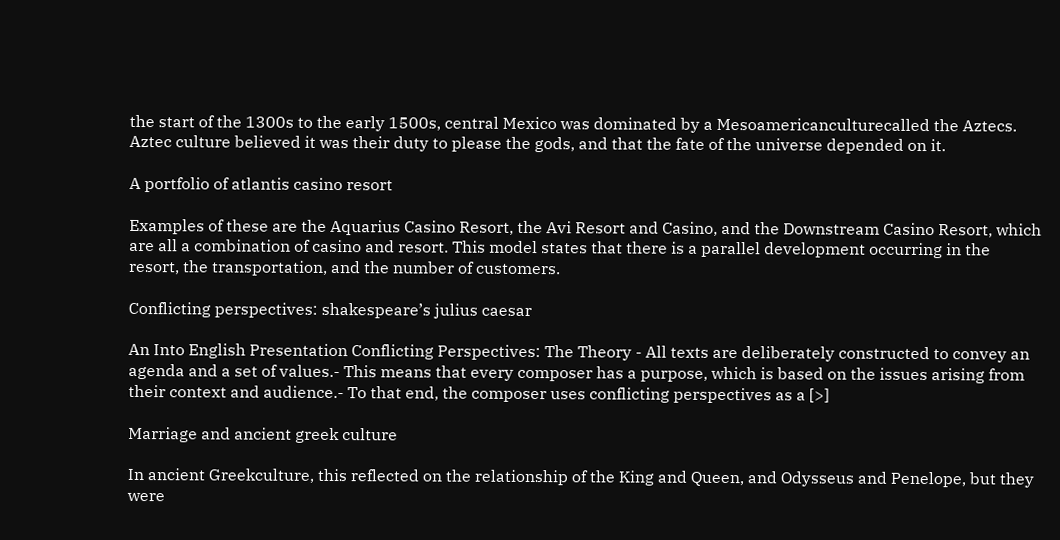the start of the 1300s to the early 1500s, central Mexico was dominated by a Mesoamericanculturecalled the Aztecs. Aztec culture believed it was their duty to please the gods, and that the fate of the universe depended on it.

A portfolio of atlantis casino resort

Examples of these are the Aquarius Casino Resort, the Avi Resort and Casino, and the Downstream Casino Resort, which are all a combination of casino and resort. This model states that there is a parallel development occurring in the resort, the transportation, and the number of customers.

Conflicting perspectives: shakespeare’s julius caesar

An Into English Presentation Conflicting Perspectives: The Theory - All texts are deliberately constructed to convey an agenda and a set of values.- This means that every composer has a purpose, which is based on the issues arising from their context and audience.- To that end, the composer uses conflicting perspectives as a [>]

Marriage and ancient greek culture

In ancient Greekculture, this reflected on the relationship of the King and Queen, and Odysseus and Penelope, but they were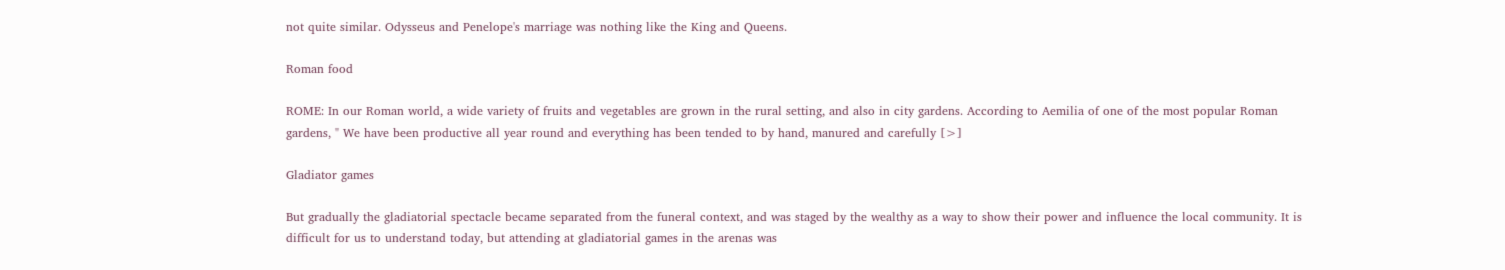not quite similar. Odysseus and Penelope's marriage was nothing like the King and Queens.

Roman food

ROME: In our Roman world, a wide variety of fruits and vegetables are grown in the rural setting, and also in city gardens. According to Aemilia of one of the most popular Roman gardens, " We have been productive all year round and everything has been tended to by hand, manured and carefully [>]

Gladiator games

But gradually the gladiatorial spectacle became separated from the funeral context, and was staged by the wealthy as a way to show their power and influence the local community. It is difficult for us to understand today, but attending at gladiatorial games in the arenas was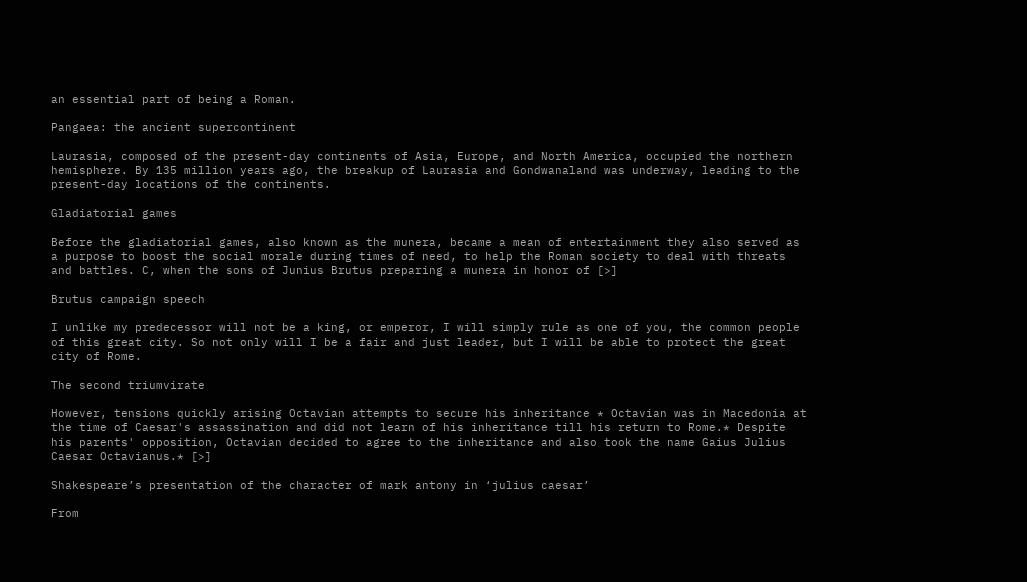an essential part of being a Roman.

Pangaea: the ancient supercontinent

Laurasia, composed of the present-day continents of Asia, Europe, and North America, occupied the northern hemisphere. By 135 million years ago, the breakup of Laurasia and Gondwanaland was underway, leading to the present-day locations of the continents.

Gladiatorial games

Before the gladiatorial games, also known as the munera, became a mean of entertainment they also served as a purpose to boost the social morale during times of need, to help the Roman society to deal with threats and battles. C, when the sons of Junius Brutus preparing a munera in honor of [>]

Brutus campaign speech

I unlike my predecessor will not be a king, or emperor, I will simply rule as one of you, the common people of this great city. So not only will I be a fair and just leader, but I will be able to protect the great city of Rome.

The second triumvirate

However, tensions quickly arising Octavian attempts to secure his inheritance * Octavian was in Macedonia at the time of Caesar's assassination and did not learn of his inheritance till his return to Rome.* Despite his parents' opposition, Octavian decided to agree to the inheritance and also took the name Gaius Julius Caesar Octavianus.* [>]

Shakespeare’s presentation of the character of mark antony in ‘julius caesar’

From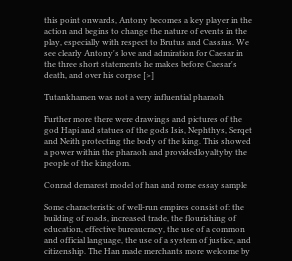this point onwards, Antony becomes a key player in the action and begins to change the nature of events in the play, especially with respect to Brutus and Cassius. We see clearly Antony's love and admiration for Caesar in the three short statements he makes before Caesar's death, and over his corpse [>]

Tutankhamen was not a very influential pharaoh

Further more there were drawings and pictures of the god Hapi and statues of the gods Isis, Nephthys, Serqet and Neith protecting the body of the king. This showed a power within the pharaoh and providedloyaltyby the people of the kingdom.

Conrad demarest model of han and rome essay sample

Some characteristic of well-run empires consist of: the building of roads, increased trade, the flourishing of education, effective bureaucracy, the use of a common and official language, the use of a system of justice, and citizenship. The Han made merchants more welcome by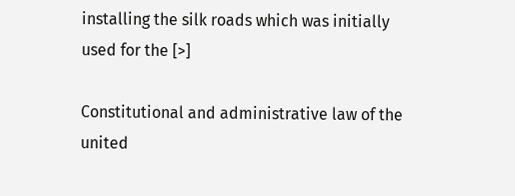installing the silk roads which was initially used for the [>]

Constitutional and administrative law of the united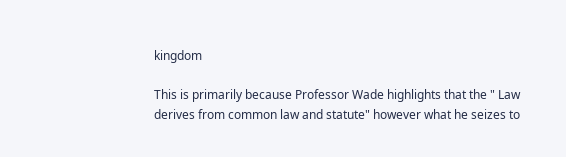kingdom

This is primarily because Professor Wade highlights that the " Law derives from common law and statute" however what he seizes to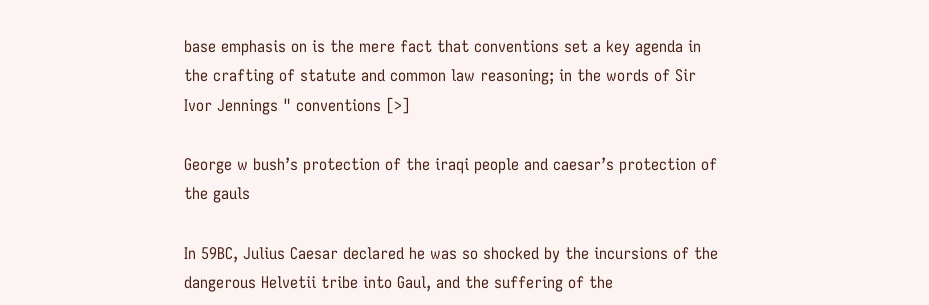base emphasis on is the mere fact that conventions set a key agenda in the crafting of statute and common law reasoning; in the words of Sir Ivor Jennings " conventions [>]

George w bush’s protection of the iraqi people and caesar’s protection of the gauls

In 59BC, Julius Caesar declared he was so shocked by the incursions of the dangerous Helvetii tribe into Gaul, and the suffering of the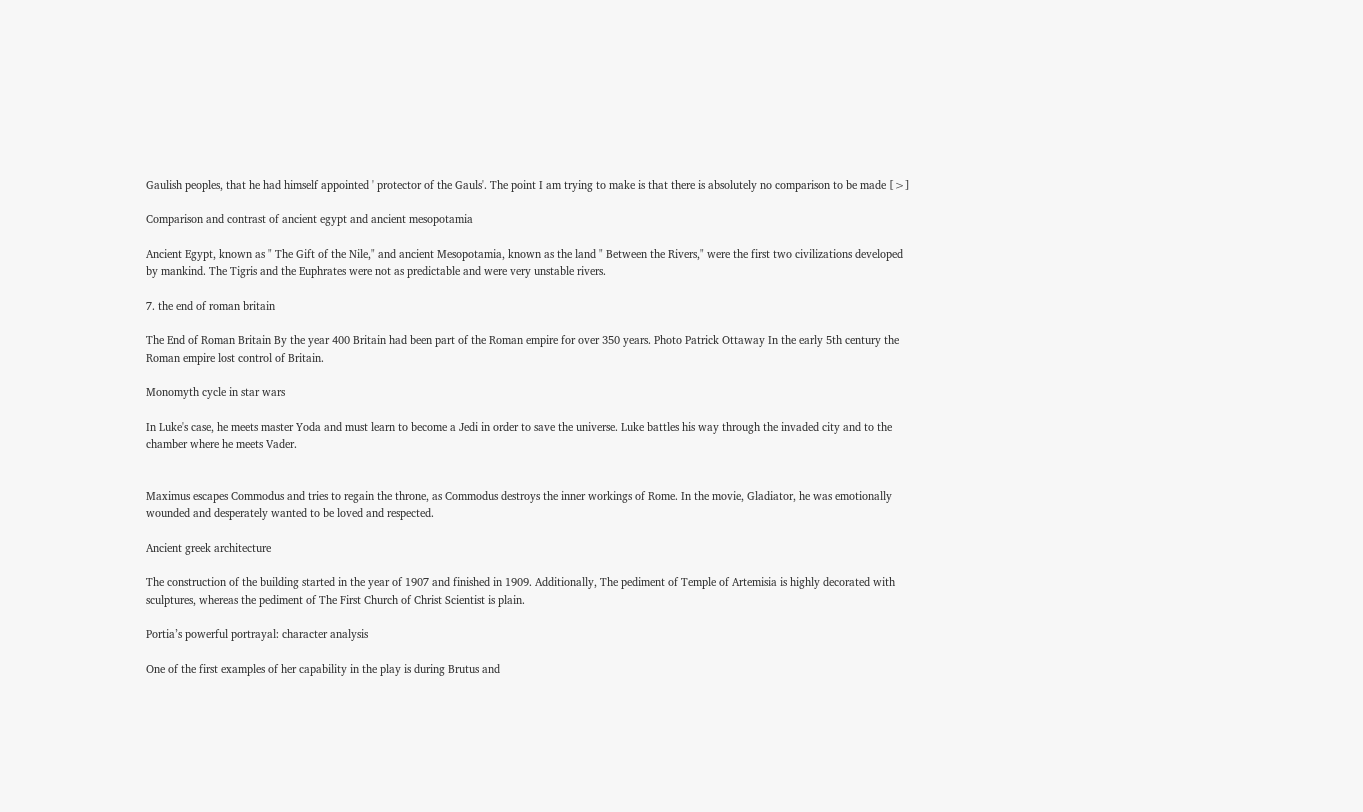Gaulish peoples, that he had himself appointed ' protector of the Gauls'. The point I am trying to make is that there is absolutely no comparison to be made [>]

Comparison and contrast of ancient egypt and ancient mesopotamia

Ancient Egypt, known as " The Gift of the Nile," and ancient Mesopotamia, known as the land " Between the Rivers," were the first two civilizations developed by mankind. The Tigris and the Euphrates were not as predictable and were very unstable rivers.

7. the end of roman britain

The End of Roman Britain By the year 400 Britain had been part of the Roman empire for over 350 years. Photo Patrick Ottaway In the early 5th century the Roman empire lost control of Britain.

Monomyth cycle in star wars

In Luke's case, he meets master Yoda and must learn to become a Jedi in order to save the universe. Luke battles his way through the invaded city and to the chamber where he meets Vader.


Maximus escapes Commodus and tries to regain the throne, as Commodus destroys the inner workings of Rome. In the movie, Gladiator, he was emotionally wounded and desperately wanted to be loved and respected.

Ancient greek architecture

The construction of the building started in the year of 1907 and finished in 1909. Additionally, The pediment of Temple of Artemisia is highly decorated with sculptures, whereas the pediment of The First Church of Christ Scientist is plain.

Portia’s powerful portrayal: character analysis

One of the first examples of her capability in the play is during Brutus and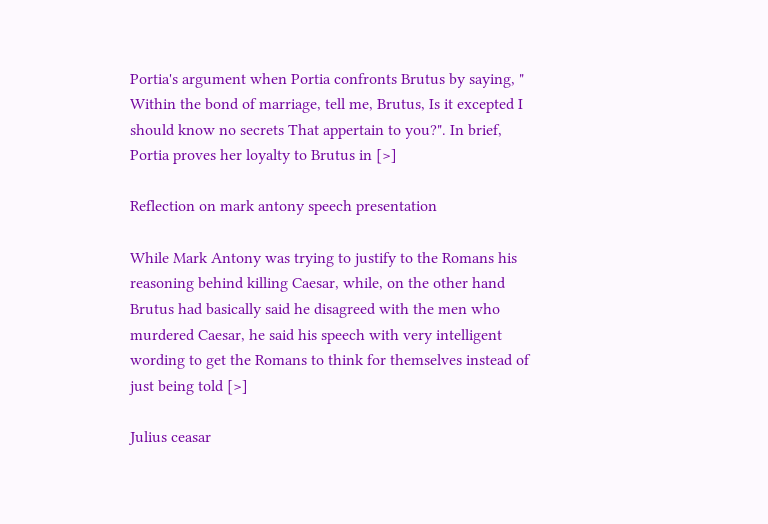Portia's argument when Portia confronts Brutus by saying, " Within the bond of marriage, tell me, Brutus, Is it excepted I should know no secrets That appertain to you?". In brief, Portia proves her loyalty to Brutus in [>]

Reflection on mark antony speech presentation

While Mark Antony was trying to justify to the Romans his reasoning behind killing Caesar, while, on the other hand Brutus had basically said he disagreed with the men who murdered Caesar, he said his speech with very intelligent wording to get the Romans to think for themselves instead of just being told [>]

Julius ceasar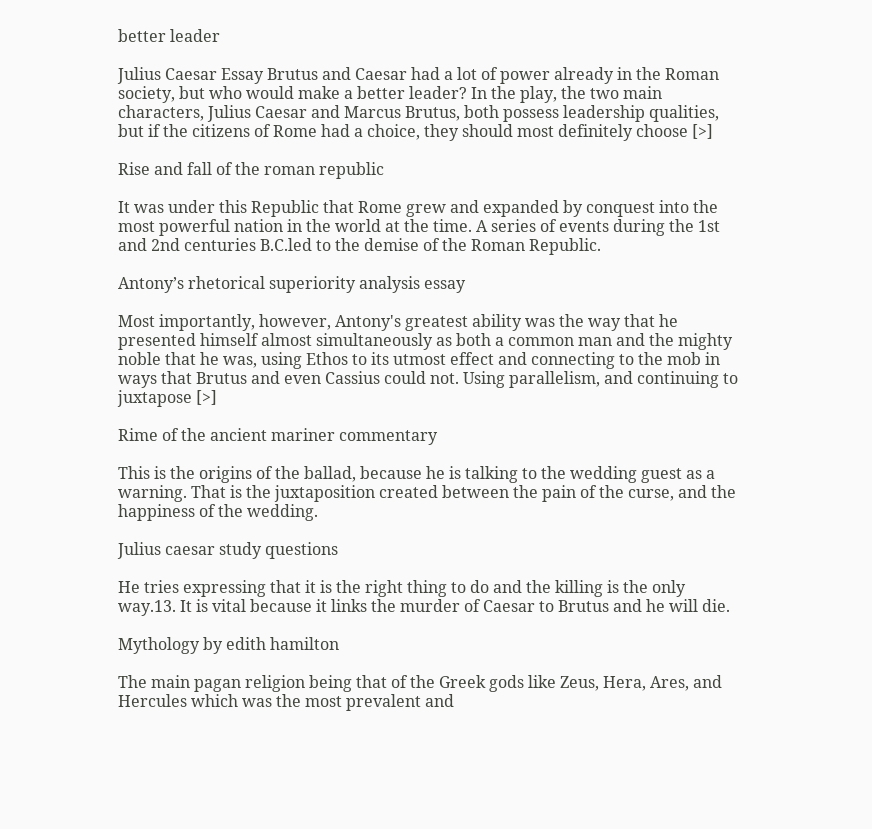better leader

Julius Caesar Essay Brutus and Caesar had a lot of power already in the Roman society, but who would make a better leader? In the play, the two main characters, Julius Caesar and Marcus Brutus, both possess leadership qualities, but if the citizens of Rome had a choice, they should most definitely choose [>]

Rise and fall of the roman republic

It was under this Republic that Rome grew and expanded by conquest into the most powerful nation in the world at the time. A series of events during the 1st and 2nd centuries B.C.led to the demise of the Roman Republic.

Antony’s rhetorical superiority analysis essay

Most importantly, however, Antony's greatest ability was the way that he presented himself almost simultaneously as both a common man and the mighty noble that he was, using Ethos to its utmost effect and connecting to the mob in ways that Brutus and even Cassius could not. Using parallelism, and continuing to juxtapose [>]

Rime of the ancient mariner commentary

This is the origins of the ballad, because he is talking to the wedding guest as a warning. That is the juxtaposition created between the pain of the curse, and the happiness of the wedding.

Julius caesar study questions

He tries expressing that it is the right thing to do and the killing is the only way.13. It is vital because it links the murder of Caesar to Brutus and he will die.

Mythology by edith hamilton

The main pagan religion being that of the Greek gods like Zeus, Hera, Ares, and Hercules which was the most prevalent and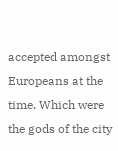accepted amongst Europeans at the time. Which were the gods of the city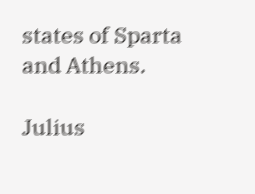states of Sparta and Athens.

Julius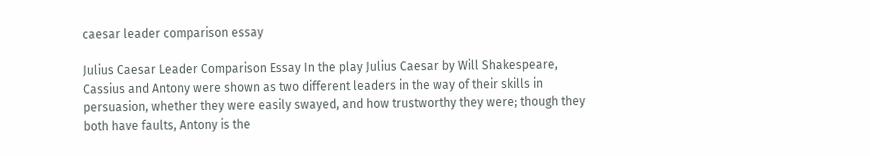caesar leader comparison essay

Julius Caesar Leader Comparison Essay In the play Julius Caesar by Will Shakespeare, Cassius and Antony were shown as two different leaders in the way of their skills in persuasion, whether they were easily swayed, and how trustworthy they were; though they both have faults, Antony is the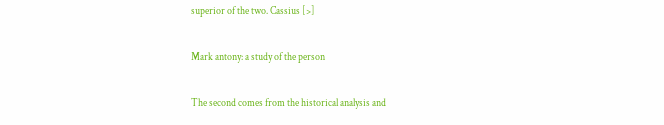superior of the two. Cassius [>]

Mark antony: a study of the person

The second comes from the historical analysis and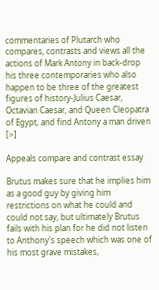commentaries of Plutarch who compares, contrasts and views all the actions of Mark Antony in back-drop his three contemporaries who also happen to be three of the greatest figures of history-Julius Caesar, Octavian Caesar, and Queen Cleopatra of Egypt, and find Antony a man driven [>]

Appeals compare and contrast essay

Brutus makes sure that he implies him as a good guy by giving him restrictions on what he could and could not say, but ultimately Brutus fails with his plan for he did not listen to Anthony's speech which was one of his most grave mistakes,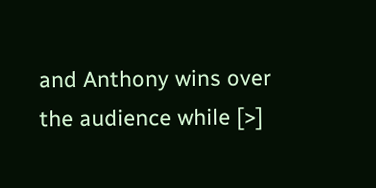and Anthony wins over the audience while [>]